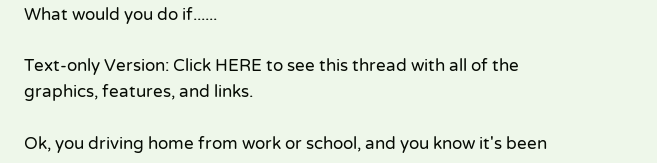What would you do if......

Text-only Version: Click HERE to see this thread with all of the graphics, features, and links.

Ok, you driving home from work or school, and you know it's been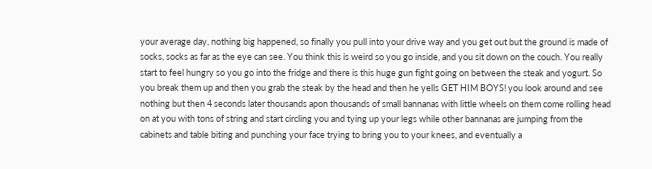your average day, nothing big happened, so finally you pull into your drive way and you get out but the ground is made of socks, socks as far as the eye can see. You think this is weird so you go inside, and you sit down on the couch. You really start to feel hungry so you go into the fridge and there is this huge gun fight going on between the steak and yogurt. So you break them up and then you grab the steak by the head and then he yells GET HIM BOYS! you look around and see nothing but then 4 seconds later thousands apon thousands of small bannanas with little wheels on them come rolling head on at you with tons of string and start circling you and tying up your legs while other bannanas are jumping from the cabinets and table biting and punching your face trying to bring you to your knees, and eventually a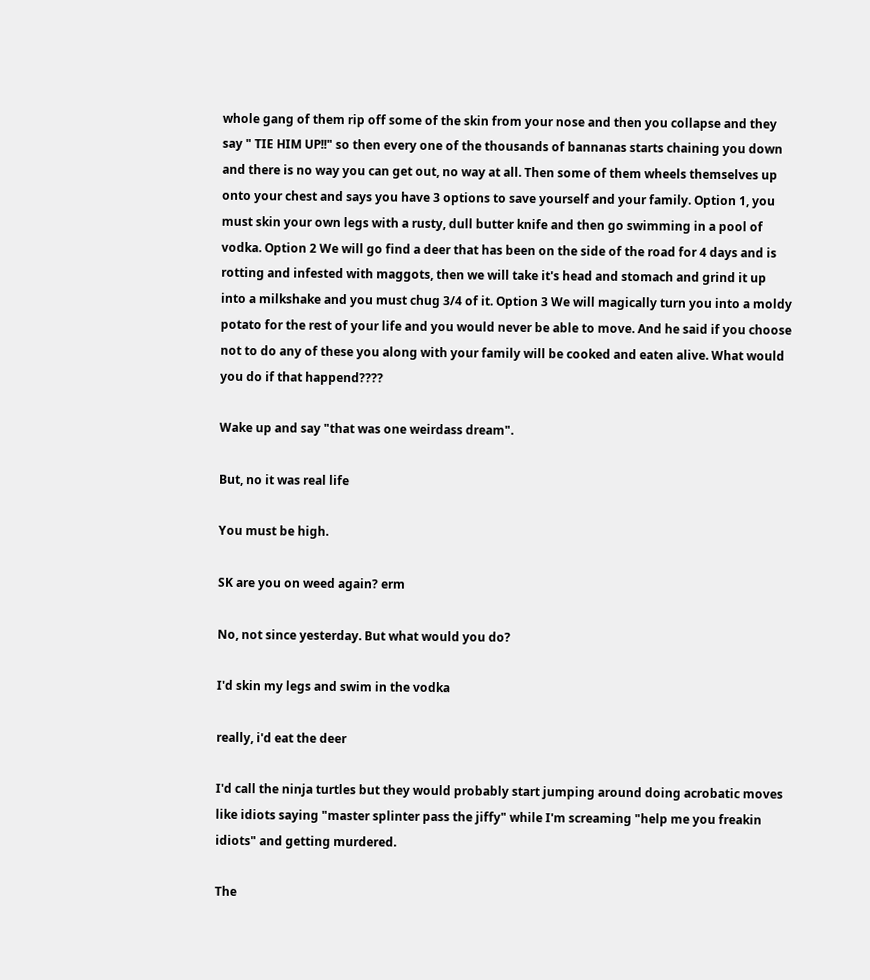whole gang of them rip off some of the skin from your nose and then you collapse and they say " TIE HIM UP!!" so then every one of the thousands of bannanas starts chaining you down and there is no way you can get out, no way at all. Then some of them wheels themselves up onto your chest and says you have 3 options to save yourself and your family. Option 1, you must skin your own legs with a rusty, dull butter knife and then go swimming in a pool of vodka. Option 2 We will go find a deer that has been on the side of the road for 4 days and is rotting and infested with maggots, then we will take it's head and stomach and grind it up into a milkshake and you must chug 3/4 of it. Option 3 We will magically turn you into a moldy potato for the rest of your life and you would never be able to move. And he said if you choose not to do any of these you along with your family will be cooked and eaten alive. What would you do if that happend????

Wake up and say "that was one weirdass dream".

But, no it was real life

You must be high.

SK are you on weed again? erm

No, not since yesterday. But what would you do?

I'd skin my legs and swim in the vodka

really, i'd eat the deer

I'd call the ninja turtles but they would probably start jumping around doing acrobatic moves like idiots saying "master splinter pass the jiffy" while I'm screaming "help me you freakin idiots" and getting murdered.

The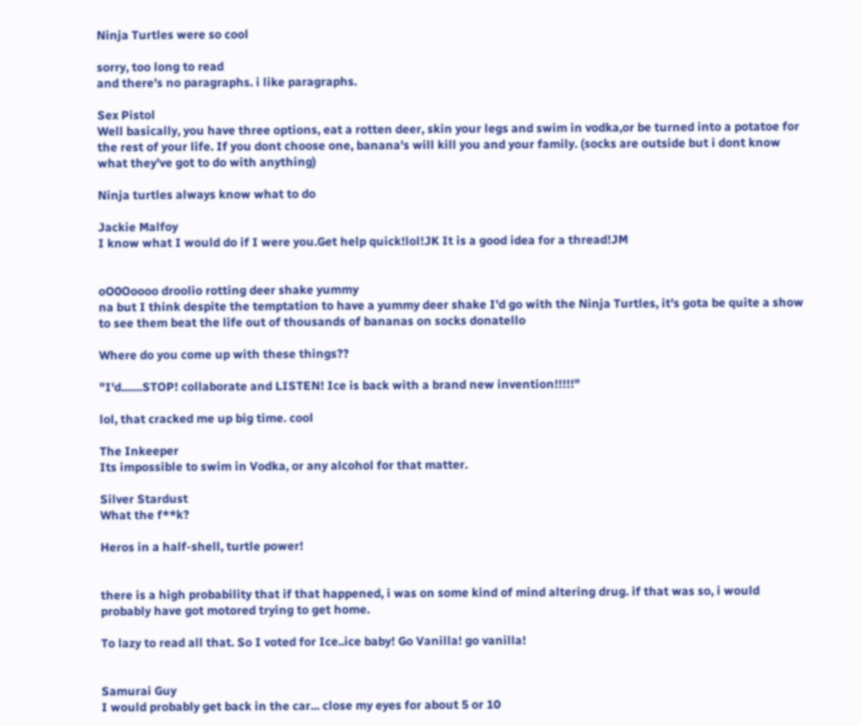Ninja Turtles were so cool

sorry, too long to read
and there's no paragraphs. i like paragraphs.

Sex Pistol
Well basically, you have three options, eat a rotten deer, skin your legs and swim in vodka,or be turned into a potatoe for the rest of your life. If you dont choose one, banana's will kill you and your family. (socks are outside but i dont know what they've got to do with anything)

Ninja turtles always know what to do

Jackie Malfoy
I know what I would do if I were you.Get help quick!lol!JK It is a good idea for a thread!JM


oO0Ooooo droolio rotting deer shake yummy
na but I think despite the temptation to have a yummy deer shake I'd go with the Ninja Turtles, it's gota be quite a show to see them beat the life out of thousands of bananas on socks donatello

Where do you come up with these things??

"I'd.......STOP! collaborate and LISTEN! Ice is back with a brand new invention!!!!!"

lol, that cracked me up big time. cool

The Inkeeper
Its impossible to swim in Vodka, or any alcohol for that matter.

Silver Stardust
What the f**k?

Heros in a half-shell, turtle power!


there is a high probability that if that happened, i was on some kind of mind altering drug. if that was so, i would probably have got motored trying to get home.

To lazy to read all that. So I voted for Ice..ice baby! Go Vanilla! go vanilla!


Samurai Guy
I would probably get back in the car... close my eyes for about 5 or 10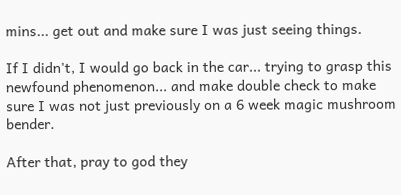mins... get out and make sure I was just seeing things.

If I didn't, I would go back in the car... trying to grasp this newfound phenomenon... and make double check to make sure I was not just previously on a 6 week magic mushroom bender.

After that, pray to god they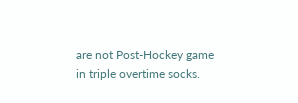are not Post-Hockey game in triple overtime socks.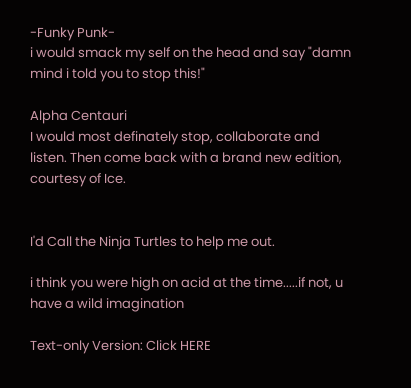-Funky Punk-
i would smack my self on the head and say "damn mind i told you to stop this!"

Alpha Centauri
I would most definately stop, collaborate and listen. Then come back with a brand new edition, courtesy of Ice.


I'd Call the Ninja Turtles to help me out.

i think you were high on acid at the time.....if not, u have a wild imagination

Text-only Version: Click HERE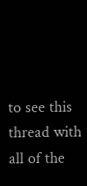to see this thread with all of the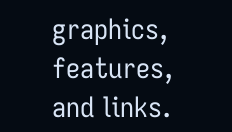graphics, features, and links.